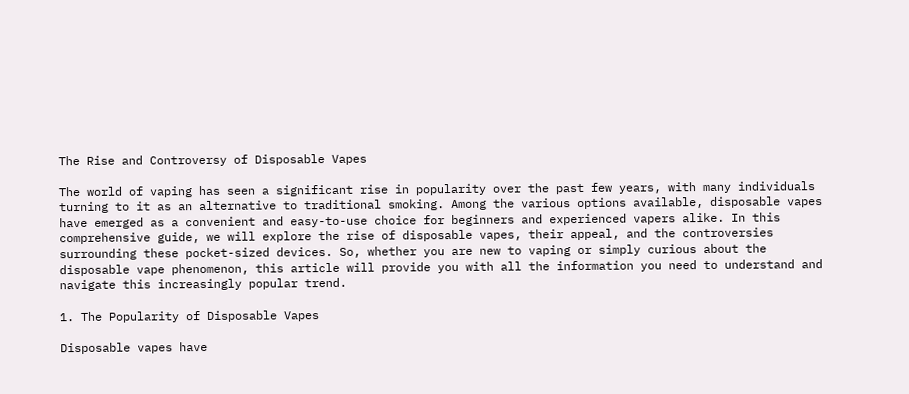The Rise and Controversy of Disposable Vapes

The world of vaping has seen a significant rise in popularity over the past few years, with many individuals turning to it as an alternative to traditional smoking. Among the various options available, disposable vapes have emerged as a convenient and easy-to-use choice for beginners and experienced vapers alike. In this comprehensive guide, we will explore the rise of disposable vapes, their appeal, and the controversies surrounding these pocket-sized devices. So, whether you are new to vaping or simply curious about the disposable vape phenomenon, this article will provide you with all the information you need to understand and navigate this increasingly popular trend.

1. The Popularity of Disposable Vapes

Disposable vapes have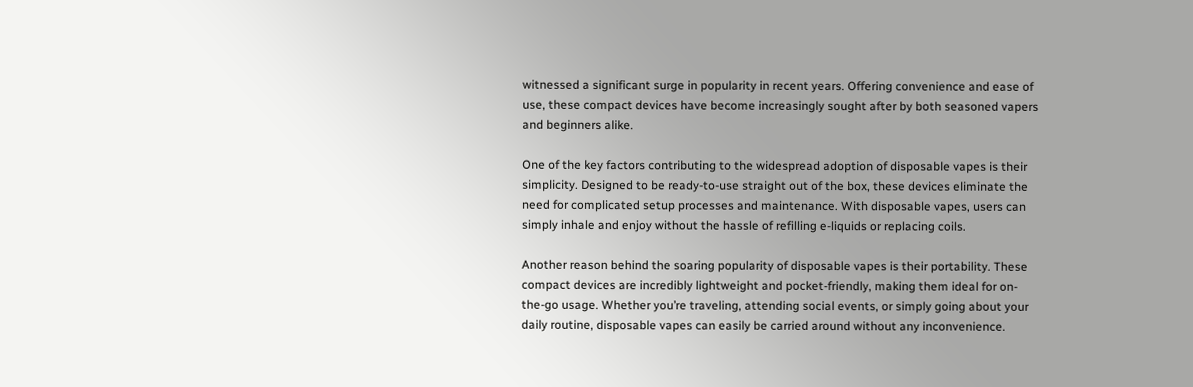witnessed a significant surge in popularity in recent years. Offering convenience and ease of use, these compact devices have become increasingly sought after by both seasoned vapers and beginners alike.

One of the key factors contributing to the widespread adoption of disposable vapes is their simplicity. Designed to be ready-to-use straight out of the box, these devices eliminate the need for complicated setup processes and maintenance. With disposable vapes, users can simply inhale and enjoy without the hassle of refilling e-liquids or replacing coils.

Another reason behind the soaring popularity of disposable vapes is their portability. These compact devices are incredibly lightweight and pocket-friendly, making them ideal for on-the-go usage. Whether you’re traveling, attending social events, or simply going about your daily routine, disposable vapes can easily be carried around without any inconvenience.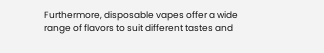Furthermore, disposable vapes offer a wide range of flavors to suit different tastes and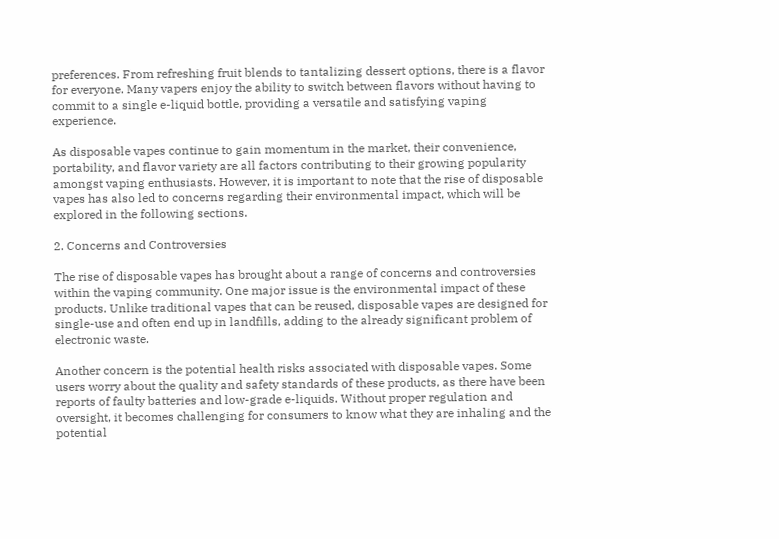preferences. From refreshing fruit blends to tantalizing dessert options, there is a flavor for everyone. Many vapers enjoy the ability to switch between flavors without having to commit to a single e-liquid bottle, providing a versatile and satisfying vaping experience.

As disposable vapes continue to gain momentum in the market, their convenience, portability, and flavor variety are all factors contributing to their growing popularity amongst vaping enthusiasts. However, it is important to note that the rise of disposable vapes has also led to concerns regarding their environmental impact, which will be explored in the following sections.

2. Concerns and Controversies

The rise of disposable vapes has brought about a range of concerns and controversies within the vaping community. One major issue is the environmental impact of these products. Unlike traditional vapes that can be reused, disposable vapes are designed for single-use and often end up in landfills, adding to the already significant problem of electronic waste.

Another concern is the potential health risks associated with disposable vapes. Some users worry about the quality and safety standards of these products, as there have been reports of faulty batteries and low-grade e-liquids. Without proper regulation and oversight, it becomes challenging for consumers to know what they are inhaling and the potential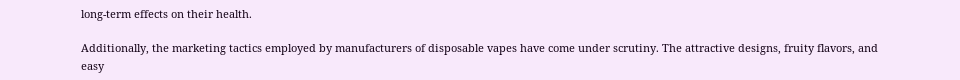long-term effects on their health.

Additionally, the marketing tactics employed by manufacturers of disposable vapes have come under scrutiny. The attractive designs, fruity flavors, and easy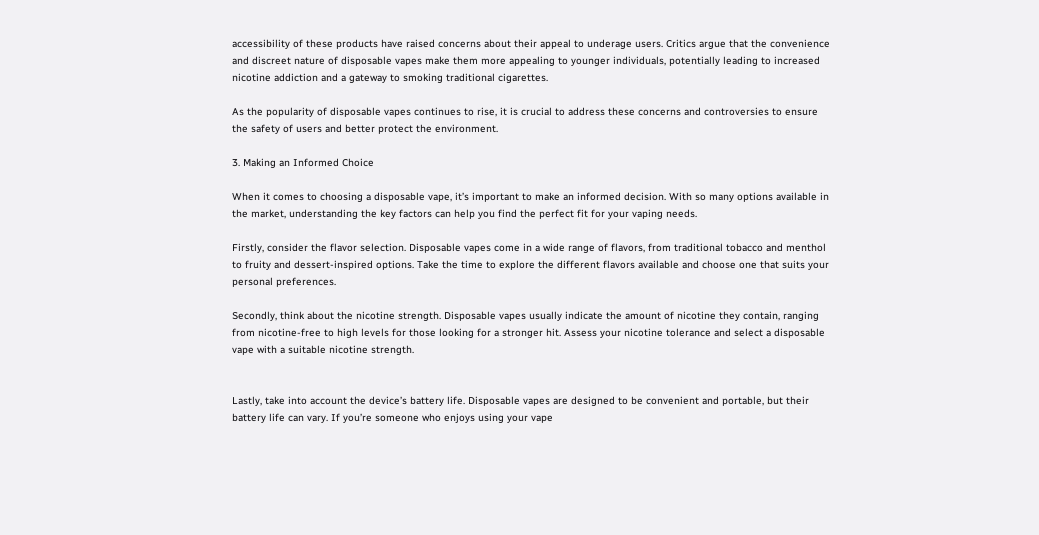accessibility of these products have raised concerns about their appeal to underage users. Critics argue that the convenience and discreet nature of disposable vapes make them more appealing to younger individuals, potentially leading to increased nicotine addiction and a gateway to smoking traditional cigarettes.

As the popularity of disposable vapes continues to rise, it is crucial to address these concerns and controversies to ensure the safety of users and better protect the environment.

3. Making an Informed Choice

When it comes to choosing a disposable vape, it’s important to make an informed decision. With so many options available in the market, understanding the key factors can help you find the perfect fit for your vaping needs.

Firstly, consider the flavor selection. Disposable vapes come in a wide range of flavors, from traditional tobacco and menthol to fruity and dessert-inspired options. Take the time to explore the different flavors available and choose one that suits your personal preferences.

Secondly, think about the nicotine strength. Disposable vapes usually indicate the amount of nicotine they contain, ranging from nicotine-free to high levels for those looking for a stronger hit. Assess your nicotine tolerance and select a disposable vape with a suitable nicotine strength.


Lastly, take into account the device’s battery life. Disposable vapes are designed to be convenient and portable, but their battery life can vary. If you’re someone who enjoys using your vape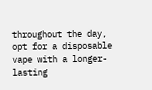throughout the day, opt for a disposable vape with a longer-lasting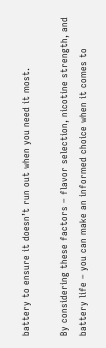battery to ensure it doesn’t run out when you need it most.

By considering these factors – flavor selection, nicotine strength, and battery life – you can make an informed choice when it comes to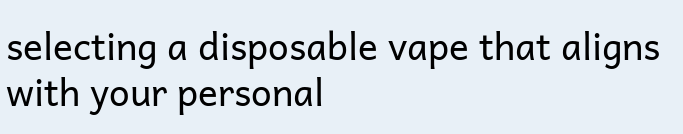selecting a disposable vape that aligns with your personal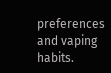preferences and vaping habits.